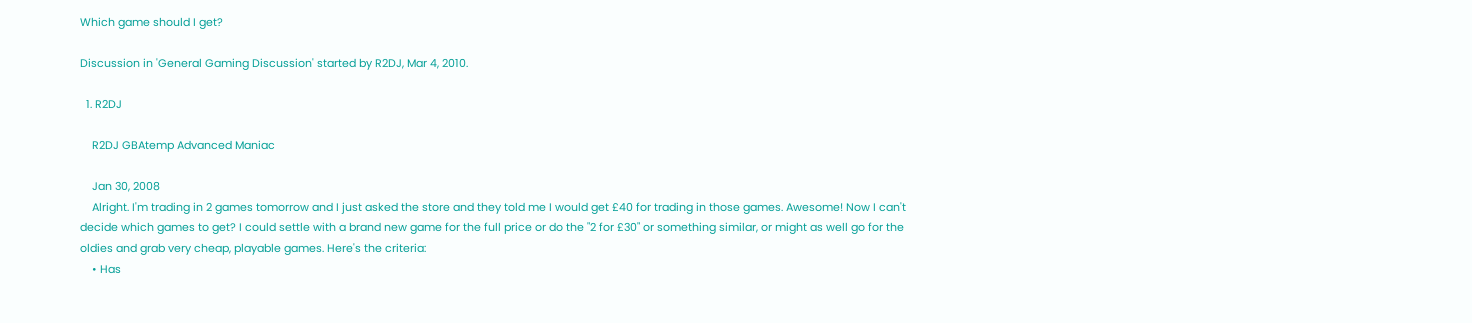Which game should I get?

Discussion in 'General Gaming Discussion' started by R2DJ, Mar 4, 2010.

  1. R2DJ

    R2DJ GBAtemp Advanced Maniac

    Jan 30, 2008
    Alright. I'm trading in 2 games tomorrow and I just asked the store and they told me I would get £40 for trading in those games. Awesome! Now I can't decide which games to get? I could settle with a brand new game for the full price or do the "2 for £30" or something similar, or might as well go for the oldies and grab very cheap, playable games. Here's the criteria:
    • Has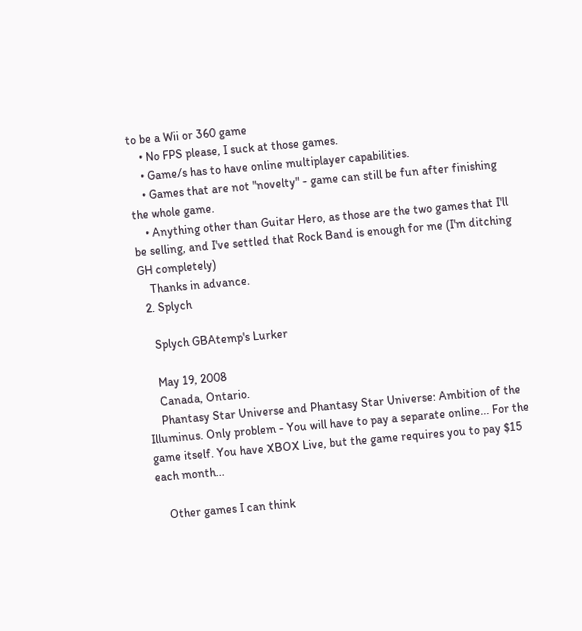to be a Wii or 360 game
    • No FPS please, I suck at those games.
    • Game/s has to have online multiplayer capabilities.
    • Games that are not "novelty" - game can still be fun after finishing the whole game.
    • Anything other than Guitar Hero, as those are the two games that I'll be selling, and I've settled that Rock Band is enough for me (I'm ditching GH completely)
    Thanks in advance.
  2. Splych

    Splych GBAtemp's Lurker

    May 19, 2008
    Canada, Ontario.
    Phantasy Star Universe and Phantasy Star Universe: Ambition of the Illuminus. Only problem - You will have to pay a separate online... For the game itself. You have XBOX Live, but the game requires you to pay $15 each month...

    Other games I can think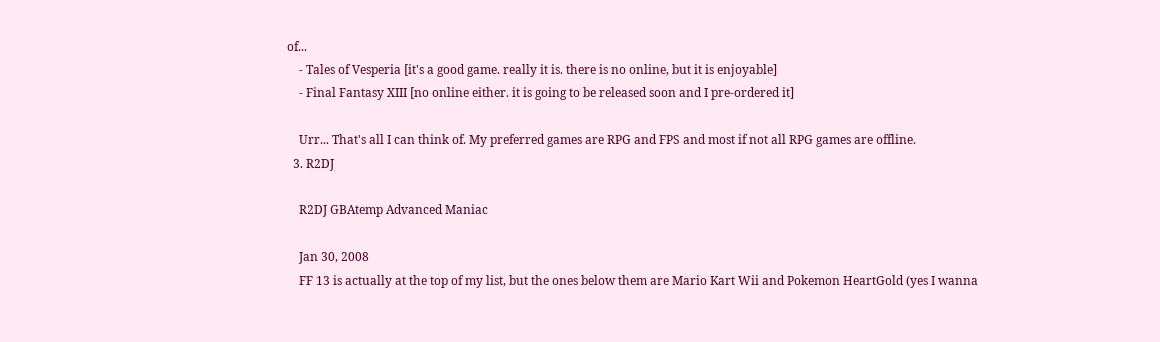of...
    - Tales of Vesperia [it's a good game. really it is. there is no online, but it is enjoyable]
    - Final Fantasy XIII [no online either. it is going to be released soon and I pre-ordered it]

    Urr... That's all I can think of. My preferred games are RPG and FPS and most if not all RPG games are offline.
  3. R2DJ

    R2DJ GBAtemp Advanced Maniac

    Jan 30, 2008
    FF 13 is actually at the top of my list, but the ones below them are Mario Kart Wii and Pokemon HeartGold (yes I wanna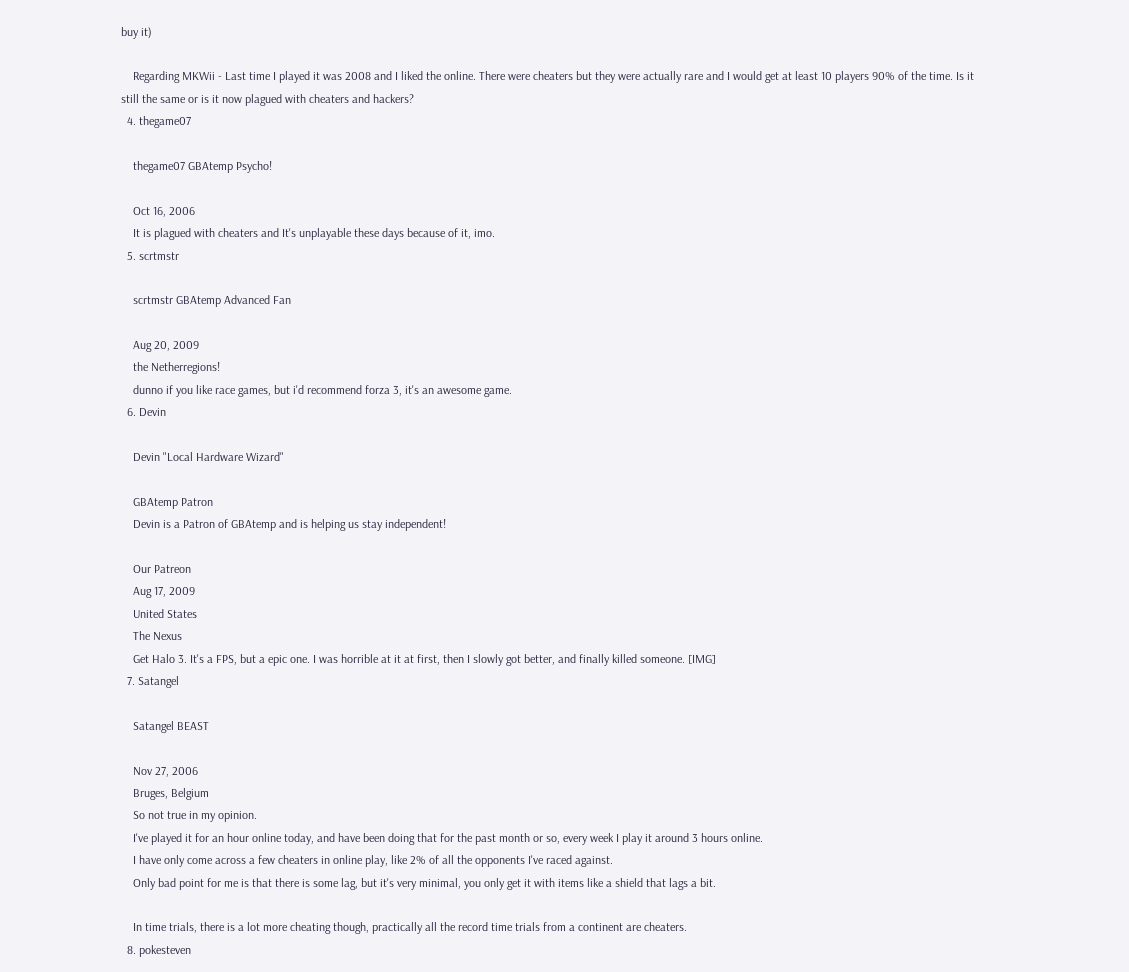buy it)

    Regarding MKWii - Last time I played it was 2008 and I liked the online. There were cheaters but they were actually rare and I would get at least 10 players 90% of the time. Is it still the same or is it now plagued with cheaters and hackers?
  4. thegame07

    thegame07 GBAtemp Psycho!

    Oct 16, 2006
    It is plagued with cheaters and It's unplayable these days because of it, imo.
  5. scrtmstr

    scrtmstr GBAtemp Advanced Fan

    Aug 20, 2009
    the Netherregions!
    dunno if you like race games, but i'd recommend forza 3, it's an awesome game.
  6. Devin

    Devin "Local Hardware Wizard"

    GBAtemp Patron
    Devin is a Patron of GBAtemp and is helping us stay independent!

    Our Patreon
    Aug 17, 2009
    United States
    The Nexus
    Get Halo 3. It's a FPS, but a epic one. I was horrible at it at first, then I slowly got better, and finally killed someone. [IMG]
  7. Satangel

    Satangel BEAST

    Nov 27, 2006
    Bruges, Belgium
    So not true in my opinion.
    I've played it for an hour online today, and have been doing that for the past month or so, every week I play it around 3 hours online.
    I have only come across a few cheaters in online play, like 2% of all the opponents I've raced against.
    Only bad point for me is that there is some lag, but it's very minimal, you only get it with items like a shield that lags a bit.

    In time trials, there is a lot more cheating though, practically all the record time trials from a continent are cheaters.
  8. pokesteven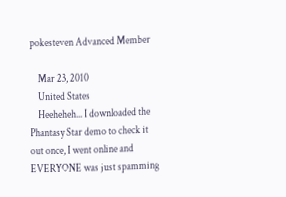pokesteven Advanced Member

    Mar 23, 2010
    United States
    Heeheheh... I downloaded the Phantasy Star demo to check it out once, I went online and EVERYONE was just spamming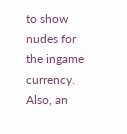to show nudes for the ingame currency. Also, an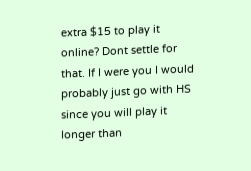extra $15 to play it online? Dont settle for that. If I were you I would probably just go with HS since you will play it longer than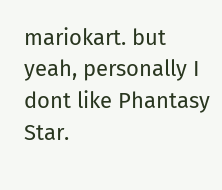mariokart. but yeah, personally I dont like Phantasy Star.